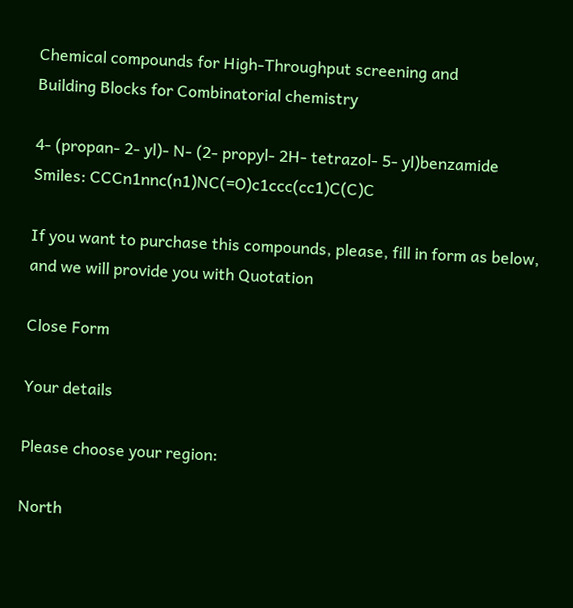Chemical compounds for High-Throughput screening and
Building Blocks for Combinatorial chemistry

4- (propan- 2- yl)- N- (2- propyl- 2H- tetrazol- 5- yl)benzamide
Smiles: CCCn1nnc(n1)NC(=O)c1ccc(cc1)C(C)C

If you want to purchase this compounds, please, fill in form as below, and we will provide you with Quotation

Close Form

Your details

Please choose your region:

North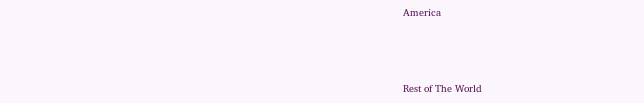America



Rest of The World